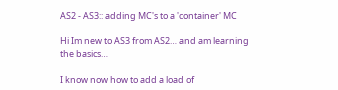AS2 - AS3:: adding MC's to a 'container' MC

Hi Im new to AS3 from AS2… and am learning the basics…

I know now how to add a load of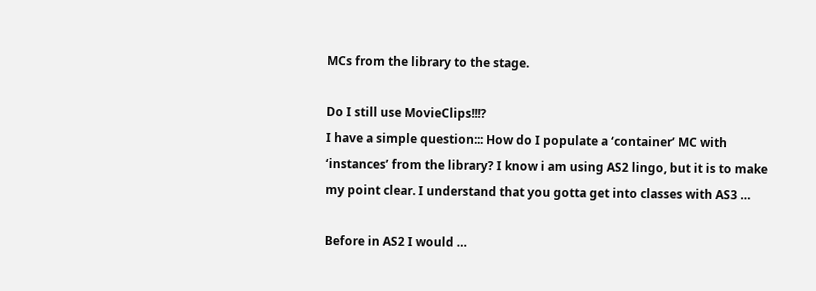MCs from the library to the stage.

Do I still use MovieClips!!!?
I have a simple question::: How do I populate a ‘container’ MC with ‘instances’ from the library? I know i am using AS2 lingo, but it is to make my point clear. I understand that you gotta get into classes with AS3 …

Before in AS2 I would …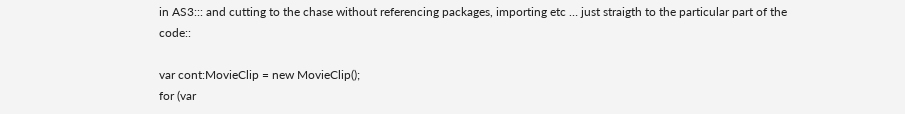in AS3::: and cutting to the chase without referencing packages, importing etc … just straigth to the particular part of the code::

var cont:MovieClip = new MovieClip();
for (var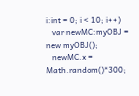i:int = 0; i < 10; i++)
   var newMC:myOBJ = new myOBJ();
   newMC.x = Math.random()*300;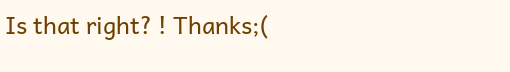Is that right? ! Thanks;(